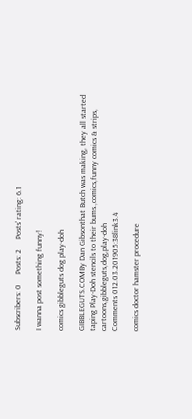Subscribers: 0     Posts: 2     Posts' rating: 6.1

I wanna post something funny!

comics gibbleguts dog play-doh

GIBBLEGUTS.COMBy Dan Gibsonthat Butch was making, they all started taping Play-Doh stencils to their bums.,comics,funny comics & strips, cartoons,gibbleguts,dog,play-doh
Comments 012.03.201905:38link3.4

comics doctor hamster procedure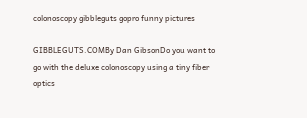colonoscopy gibbleguts gopro funny pictures

GIBBLEGUTS.COMBy Dan GibsonDo you want to go with the deluxe colonoscopy using a tiny fiber optics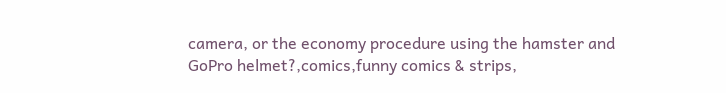camera, or the economy procedure using the hamster and GoPro helmet?,comics,funny comics & strips,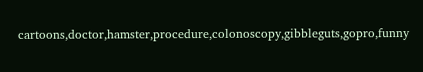cartoons,doctor,hamster,procedure,colonoscopy,gibbleguts,gopro,funny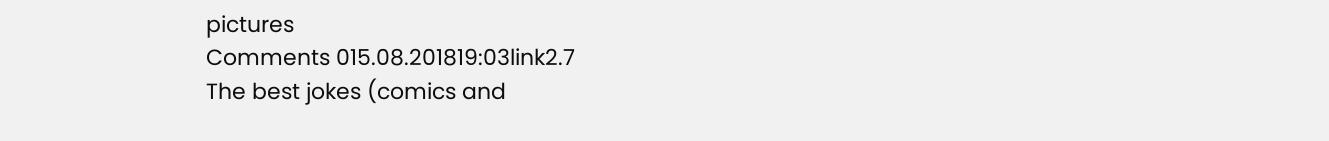pictures
Comments 015.08.201819:03link2.7
The best jokes (comics and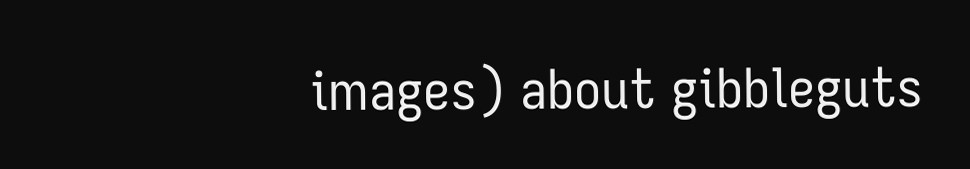images) about gibbleguts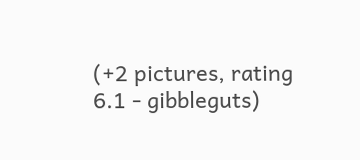(+2 pictures, rating 6.1 - gibbleguts)